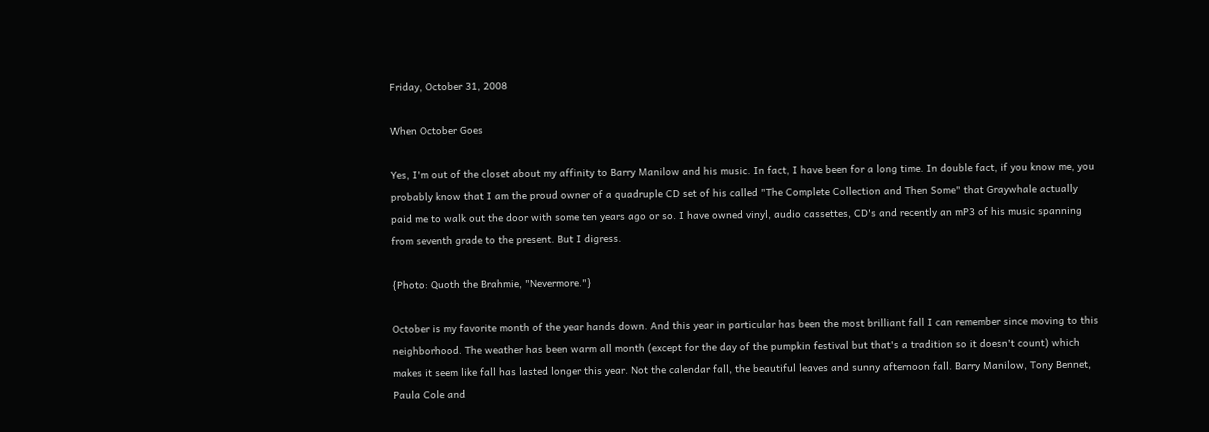Friday, October 31, 2008

When October Goes

Yes, I'm out of the closet about my affinity to Barry Manilow and his music. In fact, I have been for a long time. In double fact, if you know me, you probably know that I am the proud owner of a quadruple CD set of his called "The Complete Collection and Then Some" that Graywhale actually paid me to walk out the door with some ten years ago or so. I have owned vinyl, audio cassettes, CD's and recently an mP3 of his music spanning from seventh grade to the present. But I digress.

{Photo: Quoth the Brahmie, "Nevermore."}

October is my favorite month of the year hands down. And this year in particular has been the most brilliant fall I can remember since moving to this neighborhood. The weather has been warm all month (except for the day of the pumpkin festival but that's a tradition so it doesn't count) which makes it seem like fall has lasted longer this year. Not the calendar fall, the beautiful leaves and sunny afternoon fall. Barry Manilow, Tony Bennet, Paula Cole and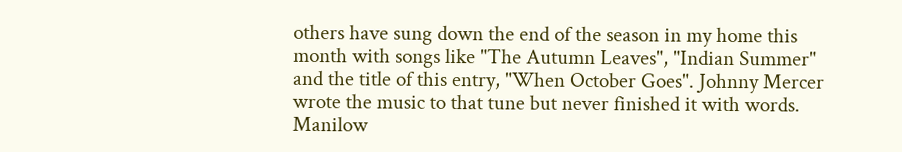others have sung down the end of the season in my home this month with songs like "The Autumn Leaves", "Indian Summer" and the title of this entry, "When October Goes". Johnny Mercer wrote the music to that tune but never finished it with words. Manilow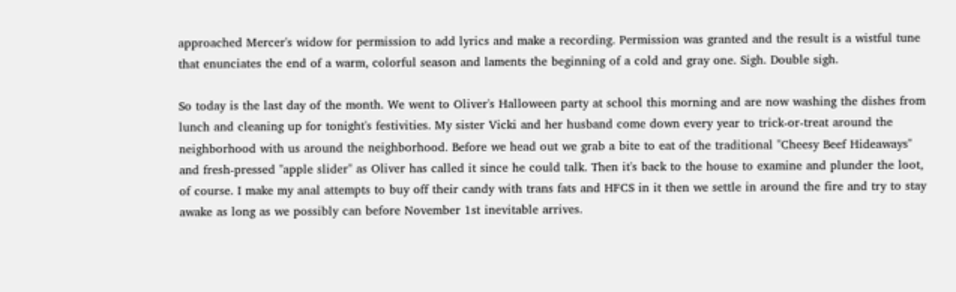approached Mercer's widow for permission to add lyrics and make a recording. Permission was granted and the result is a wistful tune that enunciates the end of a warm, colorful season and laments the beginning of a cold and gray one. Sigh. Double sigh.

So today is the last day of the month. We went to Oliver's Halloween party at school this morning and are now washing the dishes from lunch and cleaning up for tonight's festivities. My sister Vicki and her husband come down every year to trick-or-treat around the neighborhood with us around the neighborhood. Before we head out we grab a bite to eat of the traditional "Cheesy Beef Hideaways" and fresh-pressed "apple slider" as Oliver has called it since he could talk. Then it's back to the house to examine and plunder the loot, of course. I make my anal attempts to buy off their candy with trans fats and HFCS in it then we settle in around the fire and try to stay awake as long as we possibly can before November 1st inevitable arrives.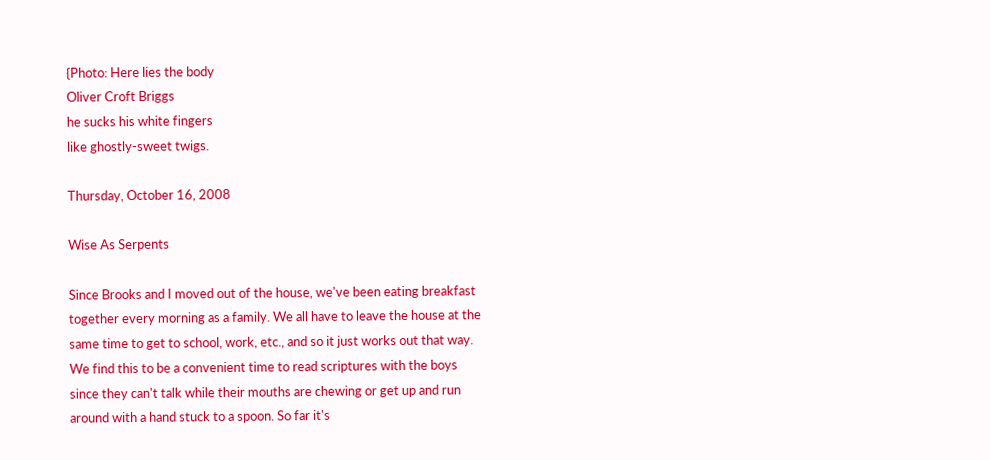{Photo: Here lies the body
Oliver Croft Briggs
he sucks his white fingers
like ghostly-sweet twigs.

Thursday, October 16, 2008

Wise As Serpents

Since Brooks and I moved out of the house, we've been eating breakfast together every morning as a family. We all have to leave the house at the same time to get to school, work, etc., and so it just works out that way. We find this to be a convenient time to read scriptures with the boys since they can't talk while their mouths are chewing or get up and run around with a hand stuck to a spoon. So far it's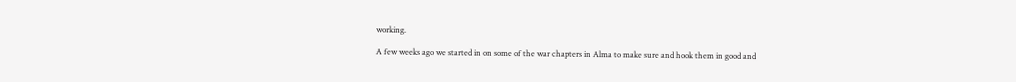working.

A few weeks ago we started in on some of the war chapters in Alma to make sure and hook them in good and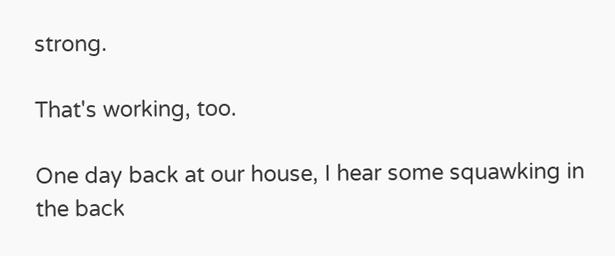strong.

That's working, too.

One day back at our house, I hear some squawking in the back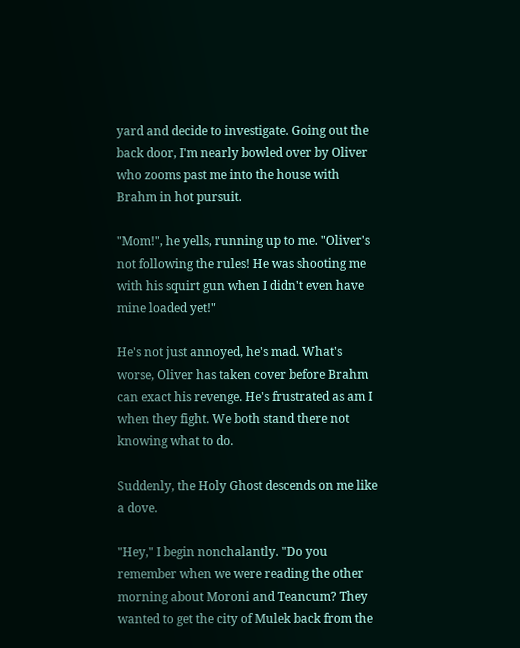yard and decide to investigate. Going out the back door, I'm nearly bowled over by Oliver who zooms past me into the house with Brahm in hot pursuit.

"Mom!", he yells, running up to me. "Oliver's not following the rules! He was shooting me with his squirt gun when I didn't even have mine loaded yet!"

He's not just annoyed, he's mad. What's worse, Oliver has taken cover before Brahm can exact his revenge. He's frustrated as am I when they fight. We both stand there not knowing what to do.

Suddenly, the Holy Ghost descends on me like a dove.

"Hey," I begin nonchalantly. "Do you remember when we were reading the other morning about Moroni and Teancum? They wanted to get the city of Mulek back from the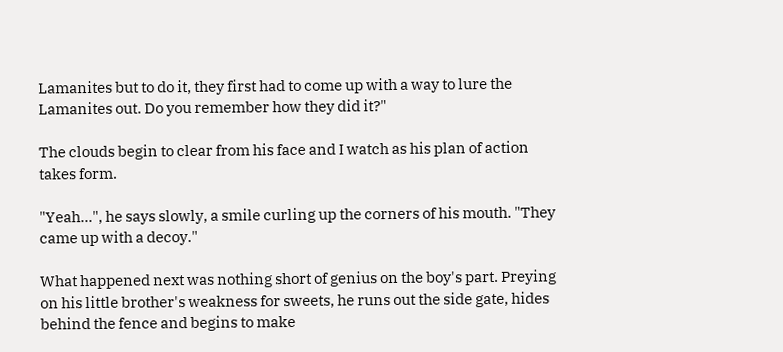Lamanites but to do it, they first had to come up with a way to lure the Lamanites out. Do you remember how they did it?"

The clouds begin to clear from his face and I watch as his plan of action takes form.

"Yeah...", he says slowly, a smile curling up the corners of his mouth. "They came up with a decoy."

What happened next was nothing short of genius on the boy's part. Preying on his little brother's weakness for sweets, he runs out the side gate, hides behind the fence and begins to make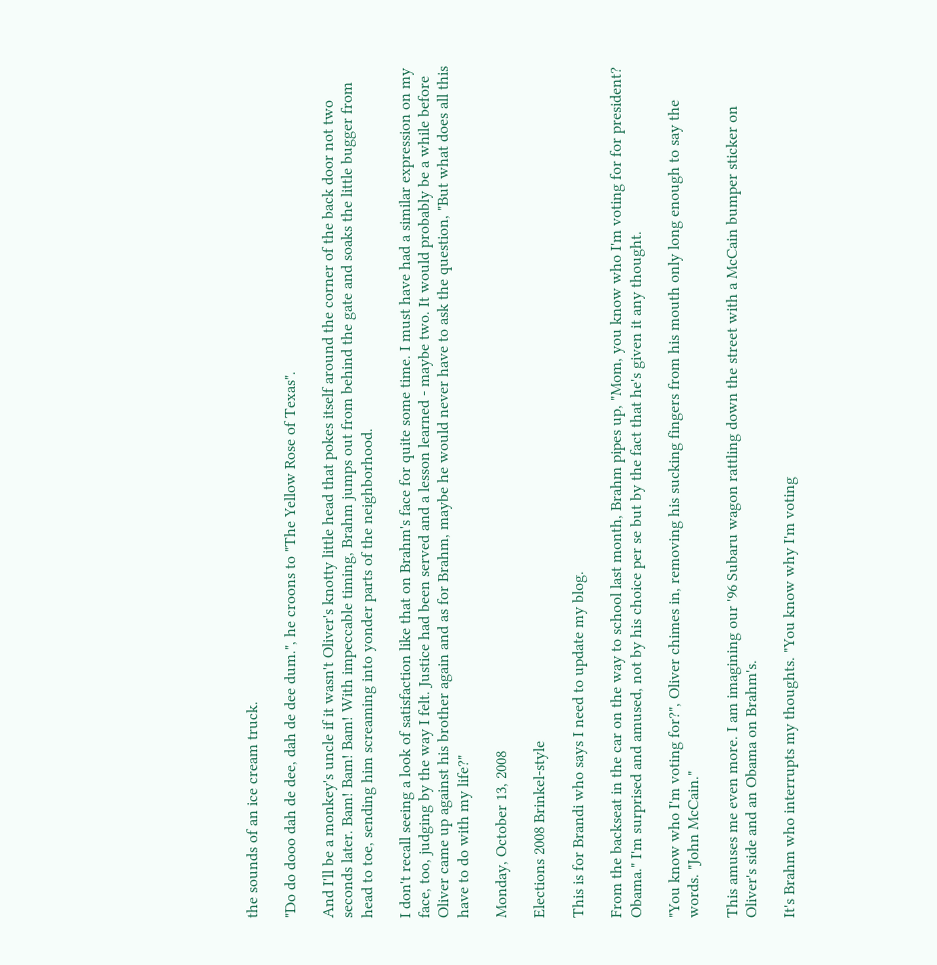the sounds of an ice cream truck.

"Do do dooo dah de dee, dah de dee dum.", he croons to "The Yellow Rose of Texas".

And I'll be a monkey's uncle if it wasn't Oliver's knotty little head that pokes itself around the corner of the back door not two seconds later. Bam! Bam! Bam! With impeccable timing, Brahm jumps out from behind the gate and soaks the little bugger from head to toe, sending him screaming into yonder parts of the neighborhood.

I don't recall seeing a look of satisfaction like that on Brahm's face for quite some time. I must have had a similar expression on my face, too, judging by the way I felt. Justice had been served and a lesson learned - maybe two. It would probably be a while before Oliver came up against his brother again and as for Brahm, maybe he would never have to ask the question, "But what does all this have to do with my life?"

Monday, October 13, 2008

Elections 2008 Brinkel-style

This is for Brandi who says I need to update my blog.

From the backseat in the car on the way to school last month, Brahm pipes up, "Mom, you know who I'm voting for for president? Obama." I'm surprised and amused, not by his choice per se but by the fact that he's given it any thought.

"You know who I'm voting for?", Oliver chimes in, removing his sucking fingers from his mouth only long enough to say the words. "John McCain."

This amuses me even more. I am imagining our '96 Subaru wagon rattling down the street with a McCain bumper sticker on Oliver's side and an Obama on Brahm's.

It's Brahm who interrupts my thoughts. "You know why I'm voting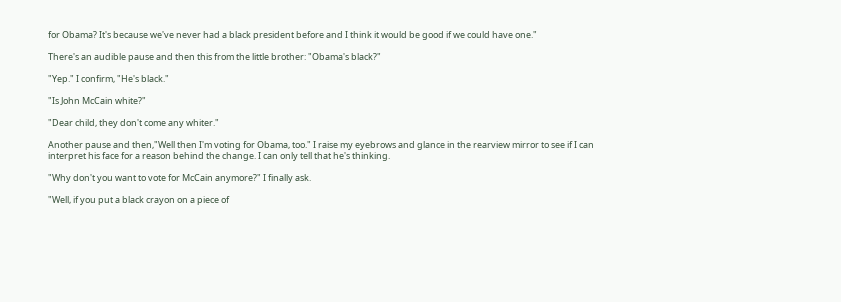for Obama? It's because we've never had a black president before and I think it would be good if we could have one."

There's an audible pause and then this from the little brother: "Obama's black?"

"Yep." I confirm, "He's black."

"Is John McCain white?"

"Dear child, they don't come any whiter."

Another pause and then,"Well then I'm voting for Obama, too." I raise my eyebrows and glance in the rearview mirror to see if I can interpret his face for a reason behind the change. I can only tell that he's thinking.

"Why don't you want to vote for McCain anymore?" I finally ask.

"Well, if you put a black crayon on a piece of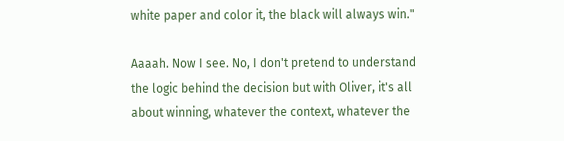white paper and color it, the black will always win."

Aaaah. Now I see. No, I don't pretend to understand the logic behind the decision but with Oliver, it's all about winning, whatever the context, whatever the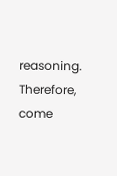reasoning. Therefore, come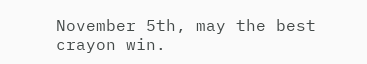November 5th, may the best crayon win.